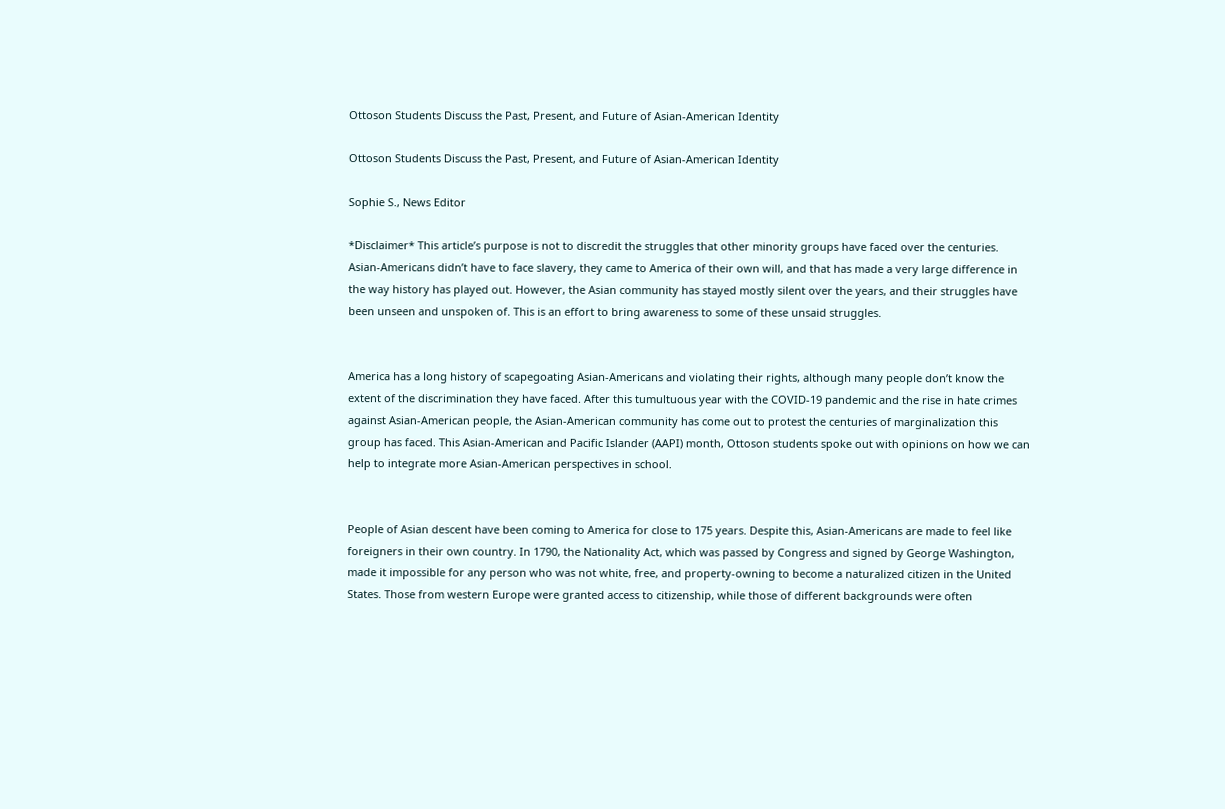Ottoson Students Discuss the Past, Present, and Future of Asian-American Identity

Ottoson Students Discuss the Past, Present, and Future of Asian-American Identity

Sophie S., News Editor

*Disclaimer* This article’s purpose is not to discredit the struggles that other minority groups have faced over the centuries. Asian-Americans didn’t have to face slavery, they came to America of their own will, and that has made a very large difference in the way history has played out. However, the Asian community has stayed mostly silent over the years, and their struggles have been unseen and unspoken of. This is an effort to bring awareness to some of these unsaid struggles.


America has a long history of scapegoating Asian-Americans and violating their rights, although many people don’t know the extent of the discrimination they have faced. After this tumultuous year with the COVID-19 pandemic and the rise in hate crimes against Asian-American people, the Asian-American community has come out to protest the centuries of marginalization this group has faced. This Asian-American and Pacific Islander (AAPI) month, Ottoson students spoke out with opinions on how we can help to integrate more Asian-American perspectives in school.


People of Asian descent have been coming to America for close to 175 years. Despite this, Asian-Americans are made to feel like foreigners in their own country. In 1790, the Nationality Act, which was passed by Congress and signed by George Washington, made it impossible for any person who was not white, free, and property-owning to become a naturalized citizen in the United States. Those from western Europe were granted access to citizenship, while those of different backgrounds were often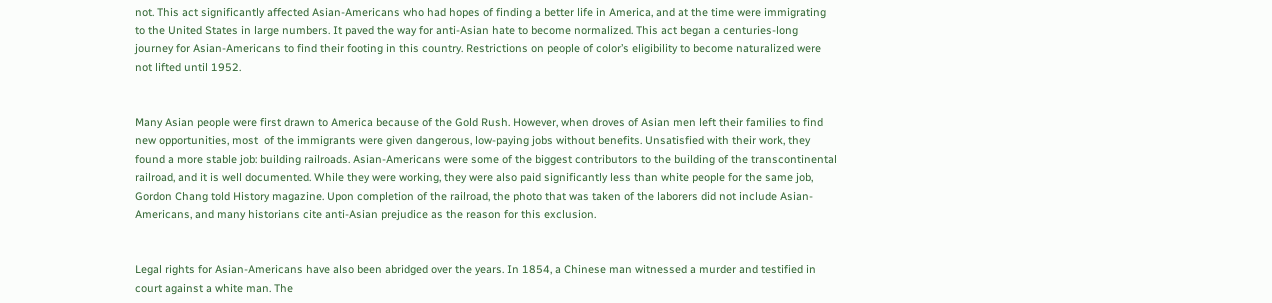not. This act significantly affected Asian-Americans who had hopes of finding a better life in America, and at the time were immigrating to the United States in large numbers. It paved the way for anti-Asian hate to become normalized. This act began a centuries-long journey for Asian-Americans to find their footing in this country. Restrictions on people of color’s eligibility to become naturalized were not lifted until 1952.


Many Asian people were first drawn to America because of the Gold Rush. However, when droves of Asian men left their families to find new opportunities, most  of the immigrants were given dangerous, low-paying jobs without benefits. Unsatisfied with their work, they found a more stable job: building railroads. Asian-Americans were some of the biggest contributors to the building of the transcontinental railroad, and it is well documented. While they were working, they were also paid significantly less than white people for the same job, Gordon Chang told History magazine. Upon completion of the railroad, the photo that was taken of the laborers did not include Asian-Americans, and many historians cite anti-Asian prejudice as the reason for this exclusion.


Legal rights for Asian-Americans have also been abridged over the years. In 1854, a Chinese man witnessed a murder and testified in court against a white man. The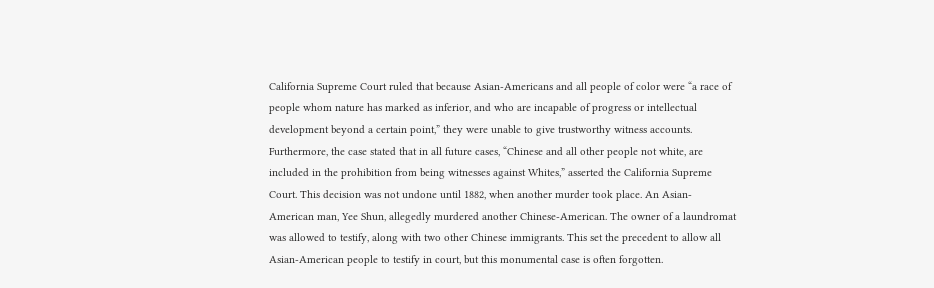California Supreme Court ruled that because Asian-Americans and all people of color were “a race of people whom nature has marked as inferior, and who are incapable of progress or intellectual development beyond a certain point,” they were unable to give trustworthy witness accounts. Furthermore, the case stated that in all future cases, “Chinese and all other people not white, are included in the prohibition from being witnesses against Whites,” asserted the California Supreme Court. This decision was not undone until 1882, when another murder took place. An Asian-American man, Yee Shun, allegedly murdered another Chinese-American. The owner of a laundromat was allowed to testify, along with two other Chinese immigrants. This set the precedent to allow all Asian-American people to testify in court, but this monumental case is often forgotten.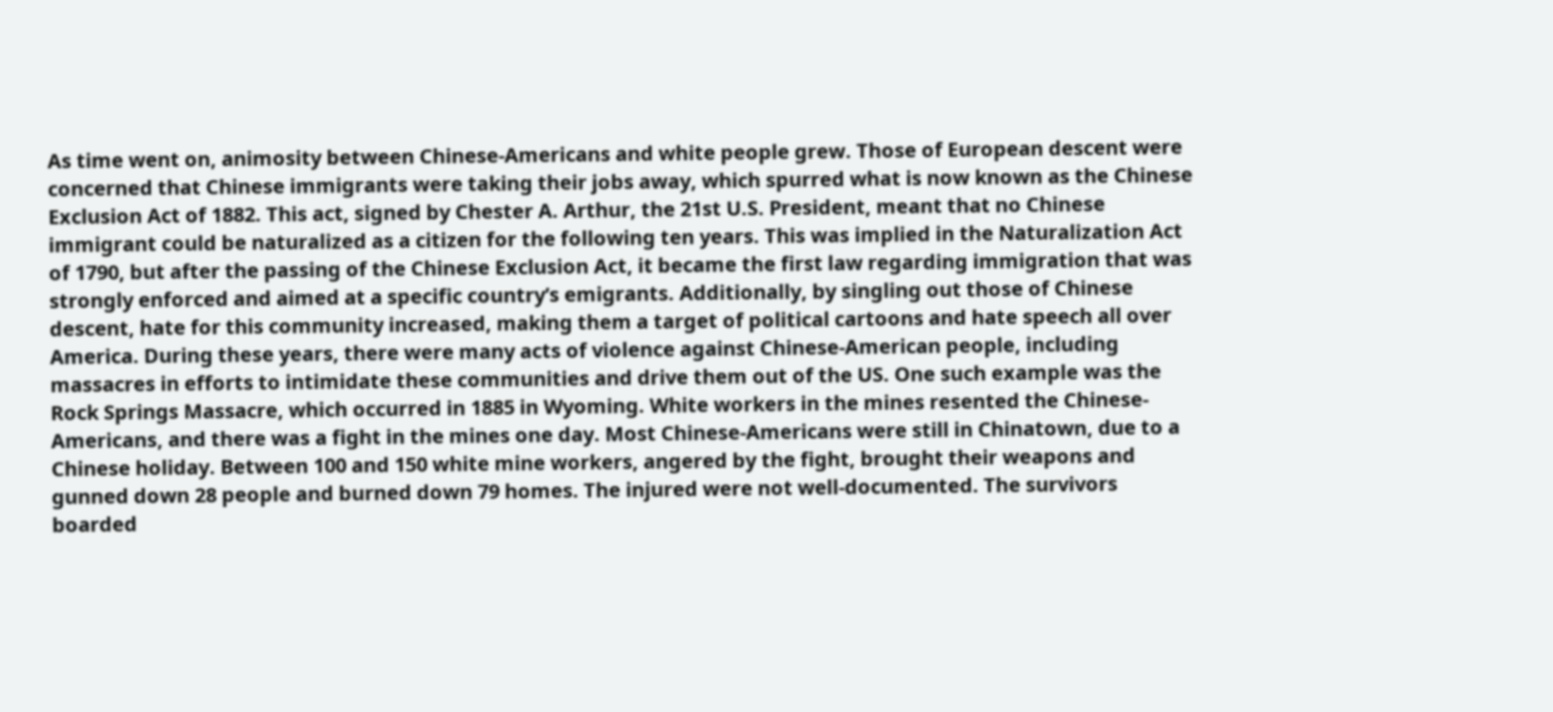As time went on, animosity between Chinese-Americans and white people grew. Those of European descent were concerned that Chinese immigrants were taking their jobs away, which spurred what is now known as the Chinese Exclusion Act of 1882. This act, signed by Chester A. Arthur, the 21st U.S. President, meant that no Chinese immigrant could be naturalized as a citizen for the following ten years. This was implied in the Naturalization Act of 1790, but after the passing of the Chinese Exclusion Act, it became the first law regarding immigration that was strongly enforced and aimed at a specific country’s emigrants. Additionally, by singling out those of Chinese descent, hate for this community increased, making them a target of political cartoons and hate speech all over America. During these years, there were many acts of violence against Chinese-American people, including massacres in efforts to intimidate these communities and drive them out of the US. One such example was the Rock Springs Massacre, which occurred in 1885 in Wyoming. White workers in the mines resented the Chinese-Americans, and there was a fight in the mines one day. Most Chinese-Americans were still in Chinatown, due to a Chinese holiday. Between 100 and 150 white mine workers, angered by the fight, brought their weapons and gunned down 28 people and burned down 79 homes. The injured were not well-documented. The survivors boarded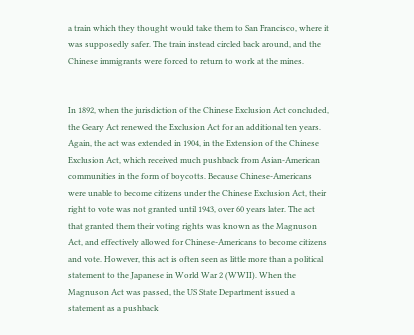a train which they thought would take them to San Francisco, where it was supposedly safer. The train instead circled back around, and the Chinese immigrants were forced to return to work at the mines.


In 1892, when the jurisdiction of the Chinese Exclusion Act concluded, the Geary Act renewed the Exclusion Act for an additional ten years. Again, the act was extended in 1904, in the Extension of the Chinese Exclusion Act, which received much pushback from Asian-American communities in the form of boycotts. Because Chinese-Americans were unable to become citizens under the Chinese Exclusion Act, their right to vote was not granted until 1943, over 60 years later. The act that granted them their voting rights was known as the Magnuson Act, and effectively allowed for Chinese-Americans to become citizens and vote. However, this act is often seen as little more than a political statement to the Japanese in World War 2 (WWII). When the Magnuson Act was passed, the US State Department issued a statement as a pushback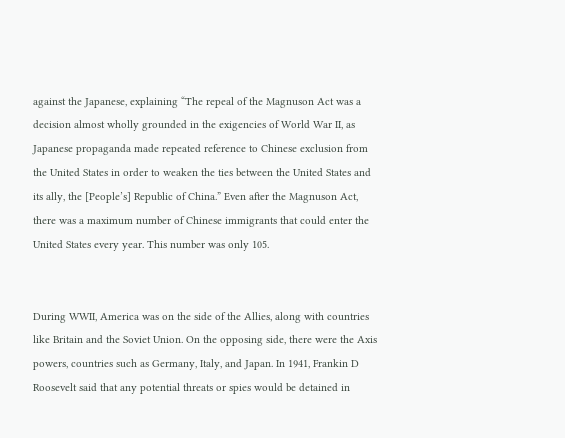against the Japanese, explaining “The repeal of the Magnuson Act was a decision almost wholly grounded in the exigencies of World War II, as Japanese propaganda made repeated reference to Chinese exclusion from the United States in order to weaken the ties between the United States and its ally, the [People’s] Republic of China.” Even after the Magnuson Act, there was a maximum number of Chinese immigrants that could enter the United States every year. This number was only 105.


During WWII, America was on the side of the Allies, along with countries like Britain and the Soviet Union. On the opposing side, there were the Axis powers, countries such as Germany, Italy, and Japan. In 1941, Frankin D Roosevelt said that any potential threats or spies would be detained in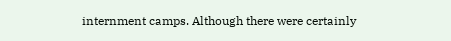internment camps. Although there were certainly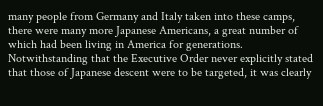many people from Germany and Italy taken into these camps, there were many more Japanese Americans, a great number of which had been living in America for generations. Notwithstanding that the Executive Order never explicitly stated that those of Japanese descent were to be targeted, it was clearly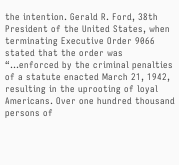the intention. Gerald R. Ford, 38th President of the United States, when terminating Executive Order 9066 stated that the order was “…enforced by the criminal penalties of a statute enacted March 21, 1942, resulting in the uprooting of loyal Americans. Over one hundred thousand persons of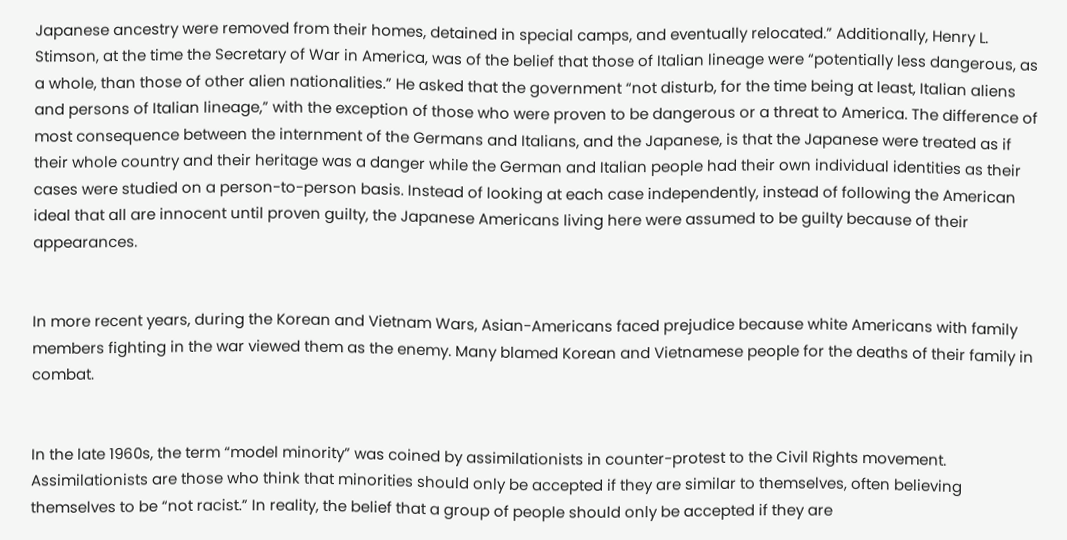Japanese ancestry were removed from their homes, detained in special camps, and eventually relocated.” Additionally, Henry L. Stimson, at the time the Secretary of War in America, was of the belief that those of Italian lineage were “potentially less dangerous, as a whole, than those of other alien nationalities.” He asked that the government “not disturb, for the time being at least, Italian aliens and persons of Italian lineage,” with the exception of those who were proven to be dangerous or a threat to America. The difference of most consequence between the internment of the Germans and Italians, and the Japanese, is that the Japanese were treated as if their whole country and their heritage was a danger while the German and Italian people had their own individual identities as their cases were studied on a person-to-person basis. Instead of looking at each case independently, instead of following the American ideal that all are innocent until proven guilty, the Japanese Americans living here were assumed to be guilty because of their appearances.


In more recent years, during the Korean and Vietnam Wars, Asian-Americans faced prejudice because white Americans with family members fighting in the war viewed them as the enemy. Many blamed Korean and Vietnamese people for the deaths of their family in combat.


In the late 1960s, the term “model minority” was coined by assimilationists in counter-protest to the Civil Rights movement. Assimilationists are those who think that minorities should only be accepted if they are similar to themselves, often believing themselves to be “not racist.” In reality, the belief that a group of people should only be accepted if they are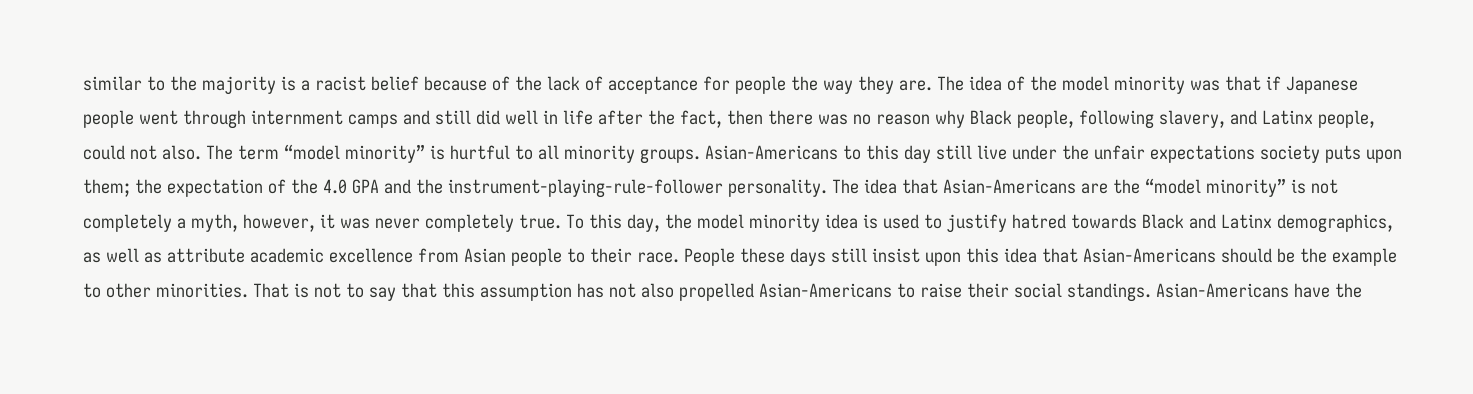similar to the majority is a racist belief because of the lack of acceptance for people the way they are. The idea of the model minority was that if Japanese people went through internment camps and still did well in life after the fact, then there was no reason why Black people, following slavery, and Latinx people, could not also. The term “model minority” is hurtful to all minority groups. Asian-Americans to this day still live under the unfair expectations society puts upon them; the expectation of the 4.0 GPA and the instrument-playing-rule-follower personality. The idea that Asian-Americans are the “model minority” is not completely a myth, however, it was never completely true. To this day, the model minority idea is used to justify hatred towards Black and Latinx demographics, as well as attribute academic excellence from Asian people to their race. People these days still insist upon this idea that Asian-Americans should be the example to other minorities. That is not to say that this assumption has not also propelled Asian-Americans to raise their social standings. Asian-Americans have the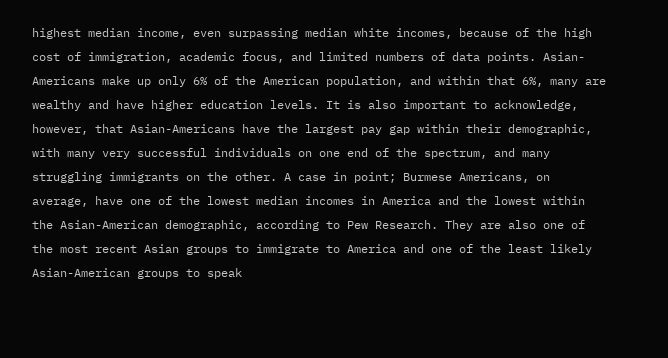highest median income, even surpassing median white incomes, because of the high cost of immigration, academic focus, and limited numbers of data points. Asian-Americans make up only 6% of the American population, and within that 6%, many are wealthy and have higher education levels. It is also important to acknowledge, however, that Asian-Americans have the largest pay gap within their demographic, with many very successful individuals on one end of the spectrum, and many struggling immigrants on the other. A case in point; Burmese Americans, on average, have one of the lowest median incomes in America and the lowest within the Asian-American demographic, according to Pew Research. They are also one of the most recent Asian groups to immigrate to America and one of the least likely Asian-American groups to speak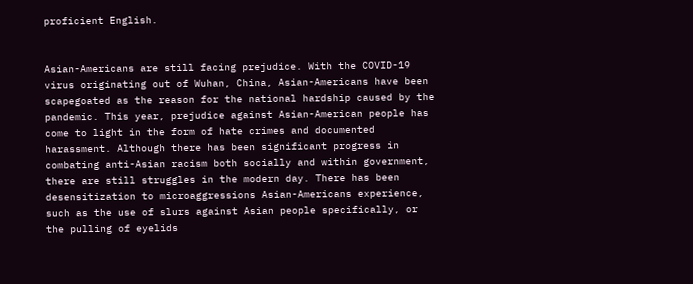proficient English.


Asian-Americans are still facing prejudice. With the COVID-19 virus originating out of Wuhan, China, Asian-Americans have been scapegoated as the reason for the national hardship caused by the pandemic. This year, prejudice against Asian-American people has come to light in the form of hate crimes and documented harassment. Although there has been significant progress in combating anti-Asian racism both socially and within government, there are still struggles in the modern day. There has been desensitization to microaggressions Asian-Americans experience, such as the use of slurs against Asian people specifically, or the pulling of eyelids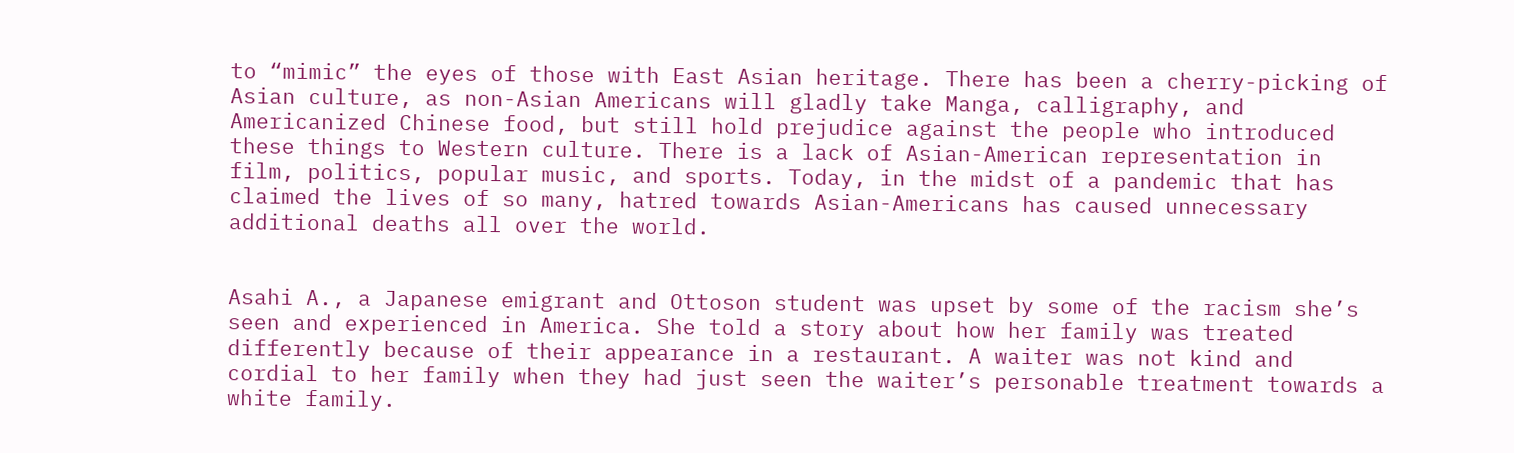to “mimic” the eyes of those with East Asian heritage. There has been a cherry-picking of Asian culture, as non-Asian Americans will gladly take Manga, calligraphy, and Americanized Chinese food, but still hold prejudice against the people who introduced these things to Western culture. There is a lack of Asian-American representation in film, politics, popular music, and sports. Today, in the midst of a pandemic that has claimed the lives of so many, hatred towards Asian-Americans has caused unnecessary additional deaths all over the world.


Asahi A., a Japanese emigrant and Ottoson student was upset by some of the racism she’s seen and experienced in America. She told a story about how her family was treated differently because of their appearance in a restaurant. A waiter was not kind and cordial to her family when they had just seen the waiter’s personable treatment towards a white family.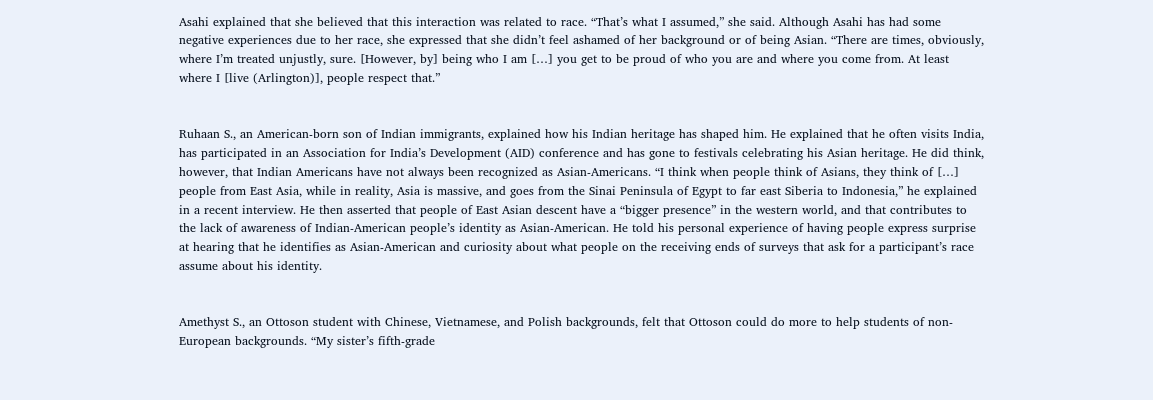Asahi explained that she believed that this interaction was related to race. “That’s what I assumed,” she said. Although Asahi has had some negative experiences due to her race, she expressed that she didn’t feel ashamed of her background or of being Asian. “There are times, obviously, where I’m treated unjustly, sure. [However, by] being who I am […] you get to be proud of who you are and where you come from. At least where I [live (Arlington)], people respect that.”


Ruhaan S., an American-born son of Indian immigrants, explained how his Indian heritage has shaped him. He explained that he often visits India, has participated in an Association for India’s Development (AID) conference and has gone to festivals celebrating his Asian heritage. He did think, however, that Indian Americans have not always been recognized as Asian-Americans. “I think when people think of Asians, they think of […] people from East Asia, while in reality, Asia is massive, and goes from the Sinai Peninsula of Egypt to far east Siberia to Indonesia,” he explained in a recent interview. He then asserted that people of East Asian descent have a “bigger presence” in the western world, and that contributes to the lack of awareness of Indian-American people’s identity as Asian-American. He told his personal experience of having people express surprise at hearing that he identifies as Asian-American and curiosity about what people on the receiving ends of surveys that ask for a participant’s race assume about his identity.


Amethyst S., an Ottoson student with Chinese, Vietnamese, and Polish backgrounds, felt that Ottoson could do more to help students of non-European backgrounds. “My sister’s fifth-grade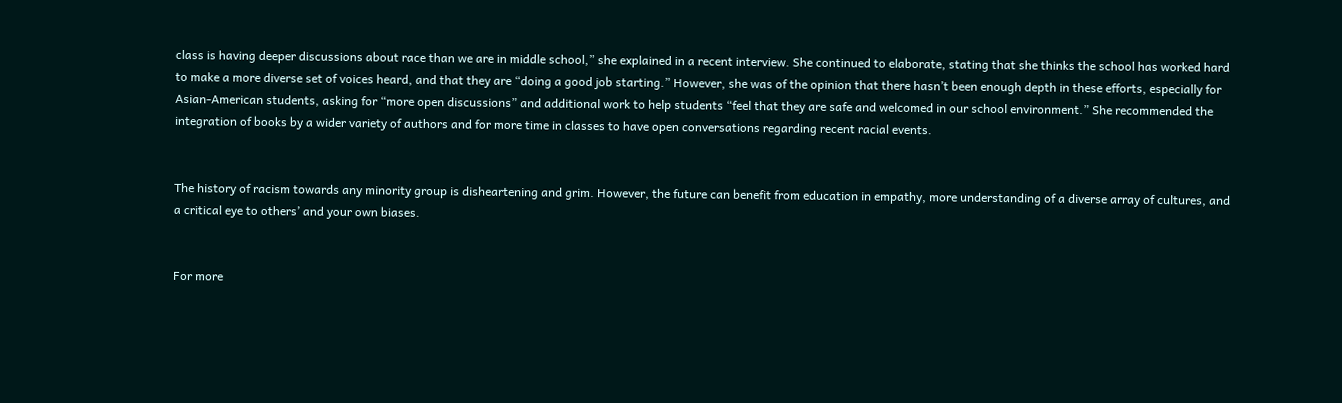class is having deeper discussions about race than we are in middle school,” she explained in a recent interview. She continued to elaborate, stating that she thinks the school has worked hard to make a more diverse set of voices heard, and that they are “doing a good job starting.” However, she was of the opinion that there hasn’t been enough depth in these efforts, especially for Asian-American students, asking for “more open discussions” and additional work to help students “feel that they are safe and welcomed in our school environment.” She recommended the integration of books by a wider variety of authors and for more time in classes to have open conversations regarding recent racial events.


The history of racism towards any minority group is disheartening and grim. However, the future can benefit from education in empathy, more understanding of a diverse array of cultures, and a critical eye to others’ and your own biases.


For more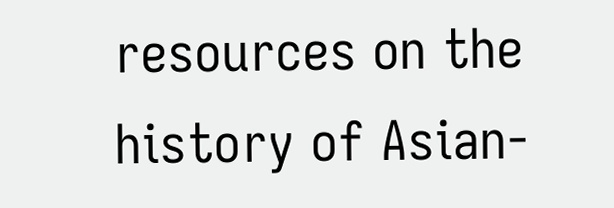resources on the history of Asian-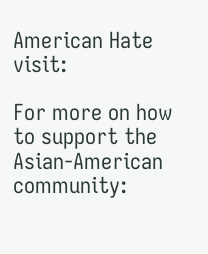American Hate visit:

For more on how to support the Asian-American community: